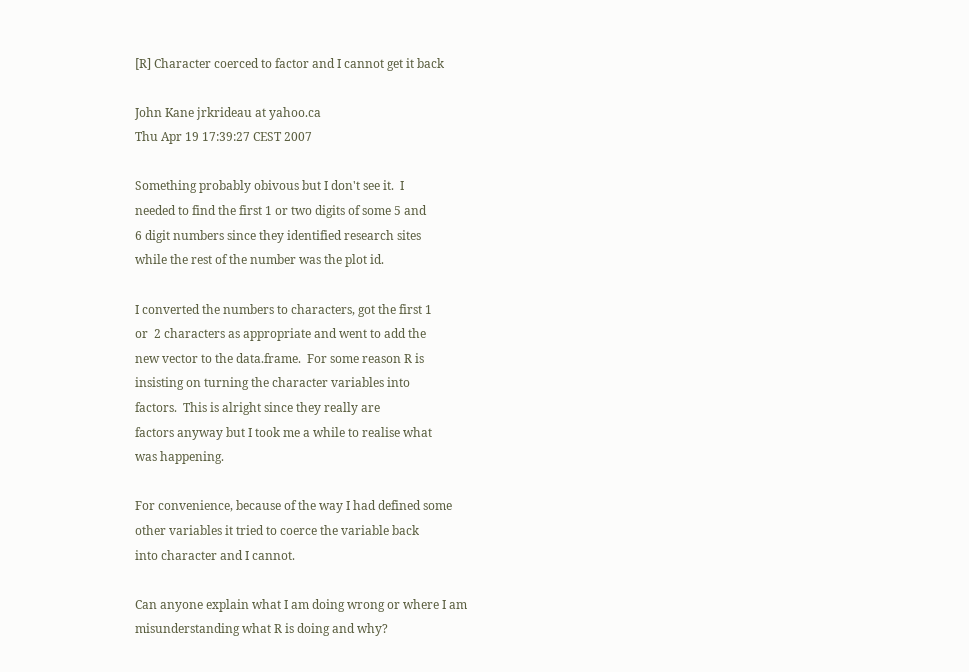[R] Character coerced to factor and I cannot get it back

John Kane jrkrideau at yahoo.ca
Thu Apr 19 17:39:27 CEST 2007

Something probably obivous but I don't see it.  I
needed to find the first 1 or two digits of some 5 and
6 digit numbers since they identified research sites
while the rest of the number was the plot id.

I converted the numbers to characters, got the first 1
or  2 characters as appropriate and went to add the
new vector to the data.frame.  For some reason R is
insisting on turning the character variables into
factors.  This is alright since they really are
factors anyway but I took me a while to realise what
was happening.

For convenience, because of the way I had defined some
other variables it tried to coerce the variable back
into character and I cannot.

Can anyone explain what I am doing wrong or where I am
misunderstanding what R is doing and why?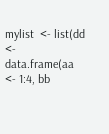mylist  <- list(dd  <- data.frame(aa <- 1:4, bb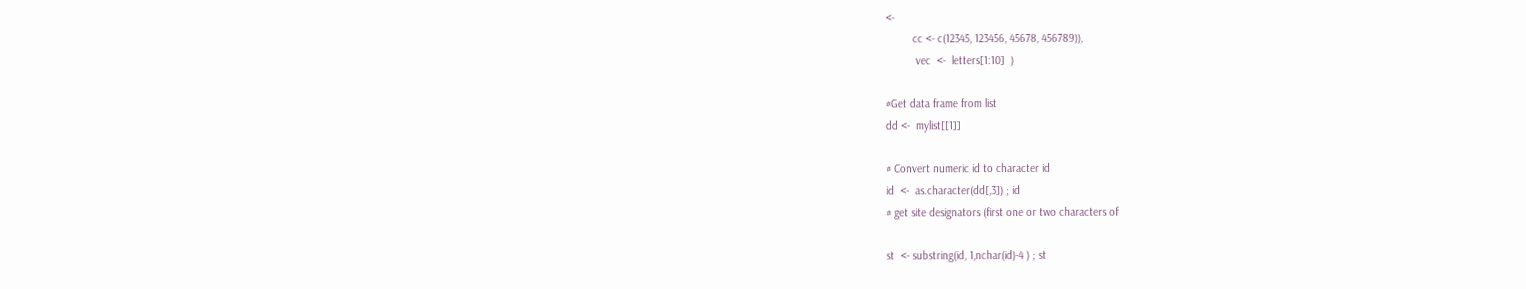<-
         cc <- c(12345, 123456, 45678, 456789)),
          vec  <-  letters[1:10]  )

#Get data frame from list
dd <-  mylist[[1]]

# Convert numeric id to character id
id  <-  as.character(dd[,3]) ; id
# get site designators (first one or two characters of

st  <- substring(id, 1,nchar(id)-4 ) ; st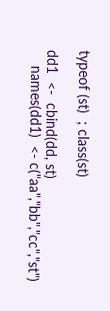typeof (st)  ; class(st)

dd1  <-  cbind(dd, st)
    names(dd1)  <- c("aa","bb","cc","st")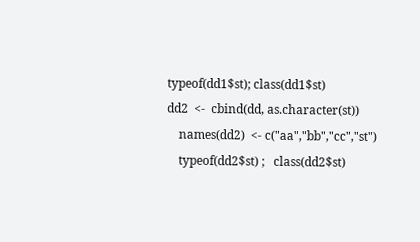typeof(dd1$st); class(dd1$st)
dd2  <-  cbind(dd, as.character(st))
    names(dd2)  <- c("aa","bb","cc","st")
    typeof(dd2$st) ;   class(dd2$st)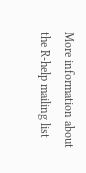More information about the R-help mailing list